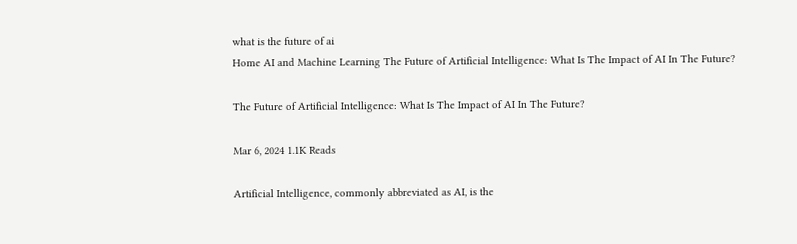what is the future of ai
Home AI and Machine Learning The Future of Artificial Intelligence: What Is The Impact of AI In The Future?

The Future of Artificial Intelligence: What Is The Impact of AI In The Future?

Mar 6, 2024 1.1K Reads

Artificial Intelligence, commonly abbreviated as AI, is the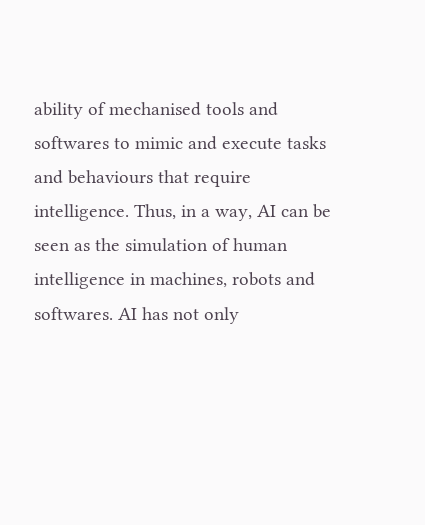ability of mechanised tools and softwares to mimic and execute tasks and behaviours that require intelligence. Thus, in a way, AI can be seen as the simulation of human intelligence in machines, robots and softwares. AI has not only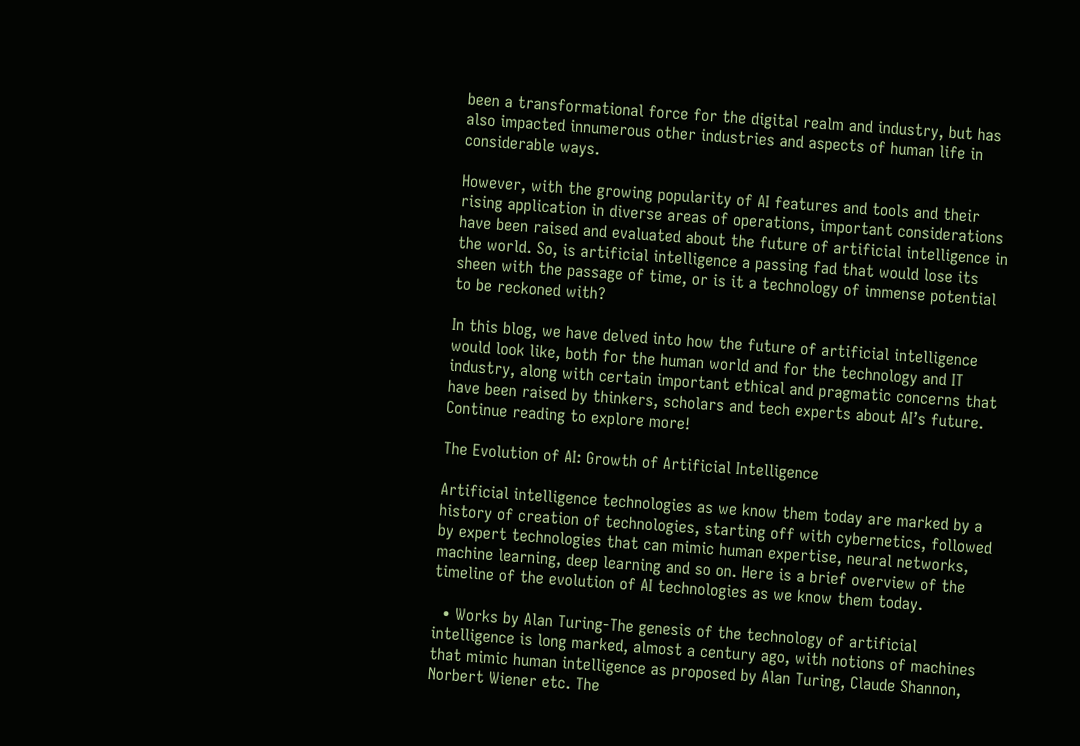been a transformational force for the digital realm and industry, but has also impacted innumerous other industries and aspects of human life in considerable ways.

However, with the growing popularity of AI features and tools and their rising application in diverse areas of operations, important considerations have been raised and evaluated about the future of artificial intelligence in the world. So, is artificial intelligence a passing fad that would lose its sheen with the passage of time, or is it a technology of immense potential to be reckoned with?

In this blog, we have delved into how the future of artificial intelligence would look like, both for the human world and for the technology and IT industry, along with certain important ethical and pragmatic concerns that have been raised by thinkers, scholars and tech experts about AI’s future. Continue reading to explore more!

The Evolution of AI: Growth of Artificial Intelligence

Artificial intelligence technologies as we know them today are marked by a history of creation of technologies, starting off with cybernetics, followed by expert technologies that can mimic human expertise, neural networks, machine learning, deep learning and so on. Here is a brief overview of the timeline of the evolution of AI technologies as we know them today.

  • Works by Alan Turing-The genesis of the technology of artificial intelligence is long marked, almost a century ago, with notions of machines that mimic human intelligence as proposed by Alan Turing, Claude Shannon, Norbert Wiener etc. The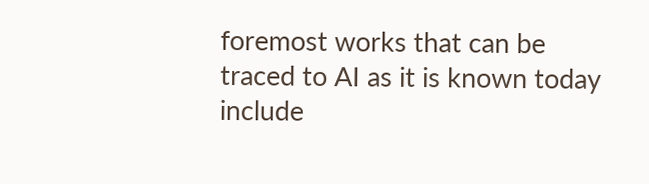foremost works that can be traced to AI as it is known today include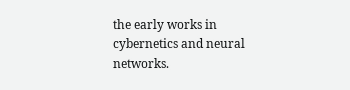the early works in cybernetics and neural networks.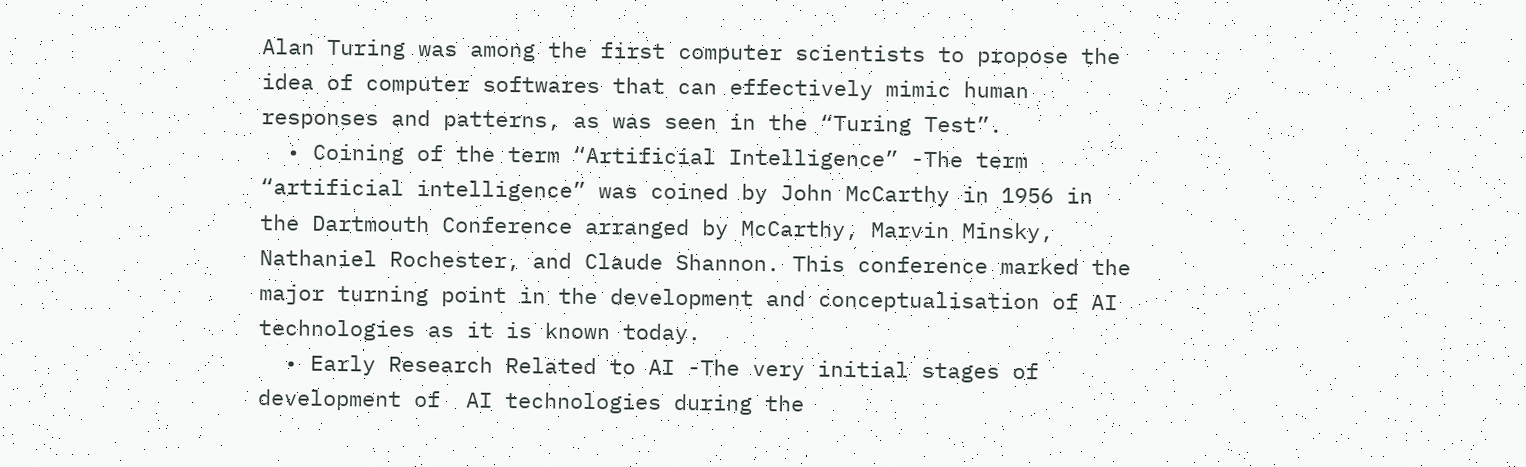Alan Turing was among the first computer scientists to propose the idea of computer softwares that can effectively mimic human responses and patterns, as was seen in the “Turing Test”.
  • Coining of the term “Artificial Intelligence” -The term “artificial intelligence” was coined by John McCarthy in 1956 in the Dartmouth Conference arranged by McCarthy, Marvin Minsky, Nathaniel Rochester, and Claude Shannon. This conference marked the major turning point in the development and conceptualisation of AI technologies as it is known today.
  • Early Research Related to AI -The very initial stages of development of  AI technologies during the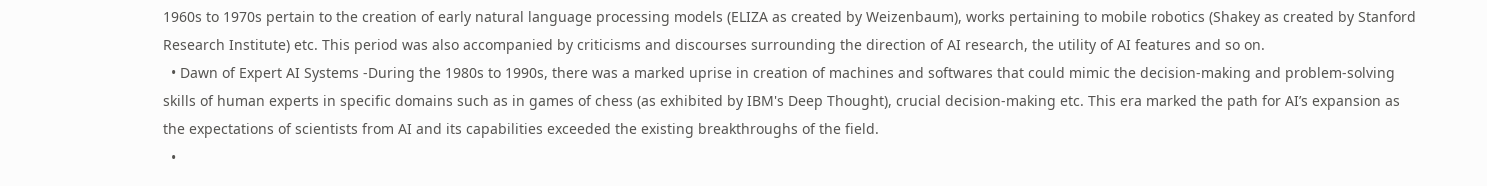1960s to 1970s pertain to the creation of early natural language processing models (ELIZA as created by Weizenbaum), works pertaining to mobile robotics (Shakey as created by Stanford Research Institute) etc. This period was also accompanied by criticisms and discourses surrounding the direction of AI research, the utility of AI features and so on.
  • Dawn of Expert AI Systems -During the 1980s to 1990s, there was a marked uprise in creation of machines and softwares that could mimic the decision-making and problem-solving skills of human experts in specific domains such as in games of chess (as exhibited by IBM's Deep Thought), crucial decision-making etc. This era marked the path for AI’s expansion as the expectations of scientists from AI and its capabilities exceeded the existing breakthroughs of the field.
  •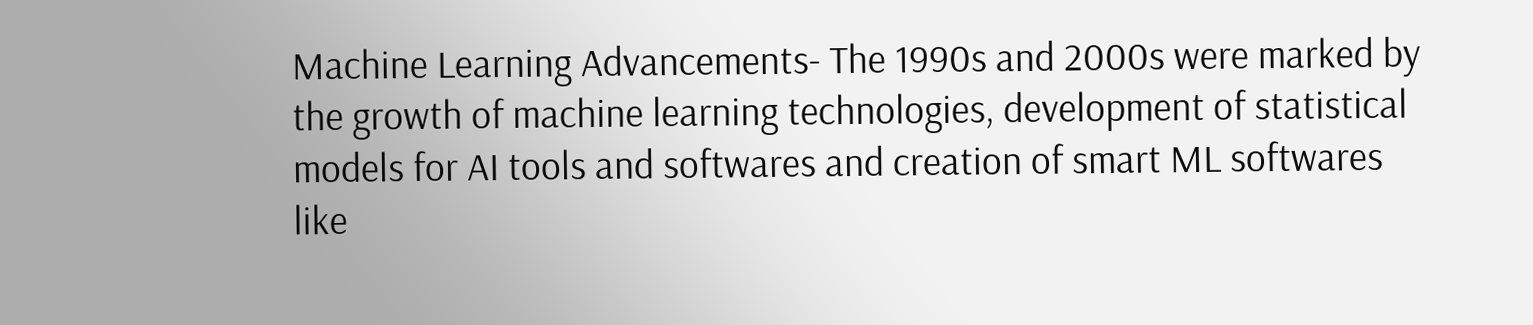Machine Learning Advancements- The 1990s and 2000s were marked by the growth of machine learning technologies, development of statistical models for AI tools and softwares and creation of smart ML softwares like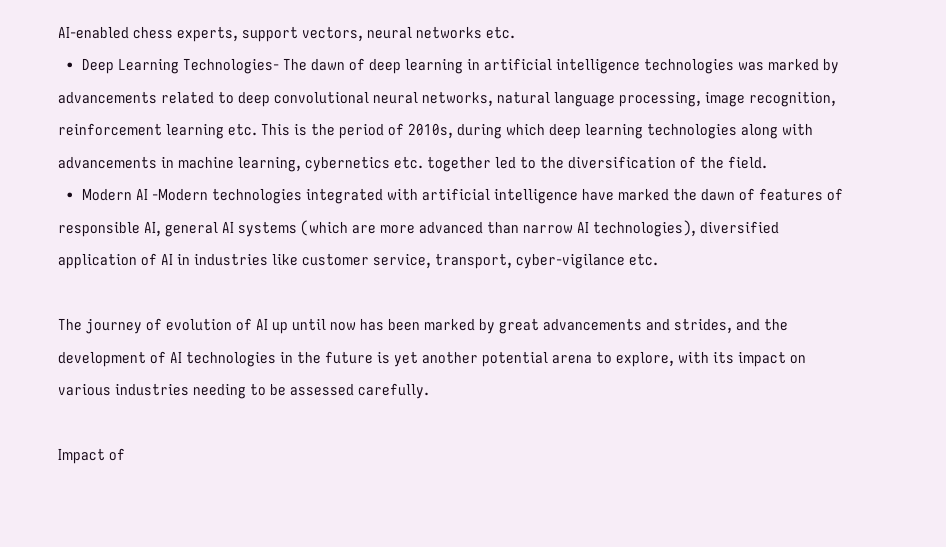AI-enabled chess experts, support vectors, neural networks etc.
  •  Deep Learning Technologies- The dawn of deep learning in artificial intelligence technologies was marked by advancements related to deep convolutional neural networks, natural language processing, image recognition, reinforcement learning etc. This is the period of 2010s, during which deep learning technologies along with advancements in machine learning, cybernetics etc. together led to the diversification of the field.
  •  Modern AI -Modern technologies integrated with artificial intelligence have marked the dawn of features of responsible AI, general AI systems (which are more advanced than narrow AI technologies), diversified application of AI in industries like customer service, transport, cyber-vigilance etc.

The journey of evolution of AI up until now has been marked by great advancements and strides, and the development of AI technologies in the future is yet another potential arena to explore, with its impact on various industries needing to be assessed carefully.

Impact of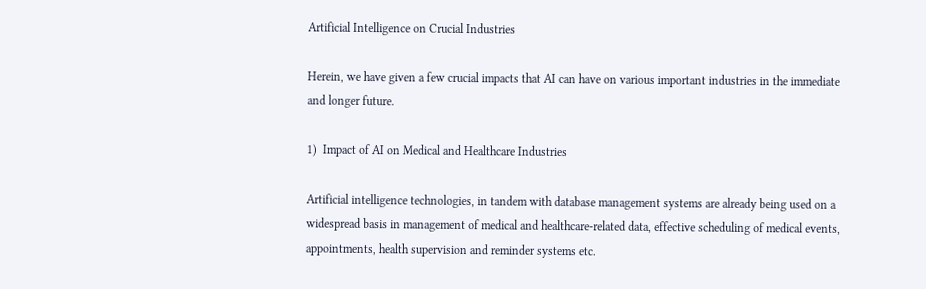Artificial Intelligence on Crucial Industries

Herein, we have given a few crucial impacts that AI can have on various important industries in the immediate and longer future.

1)  Impact of AI on Medical and Healthcare Industries

Artificial intelligence technologies, in tandem with database management systems are already being used on a widespread basis in management of medical and healthcare-related data, effective scheduling of medical events, appointments, health supervision and reminder systems etc.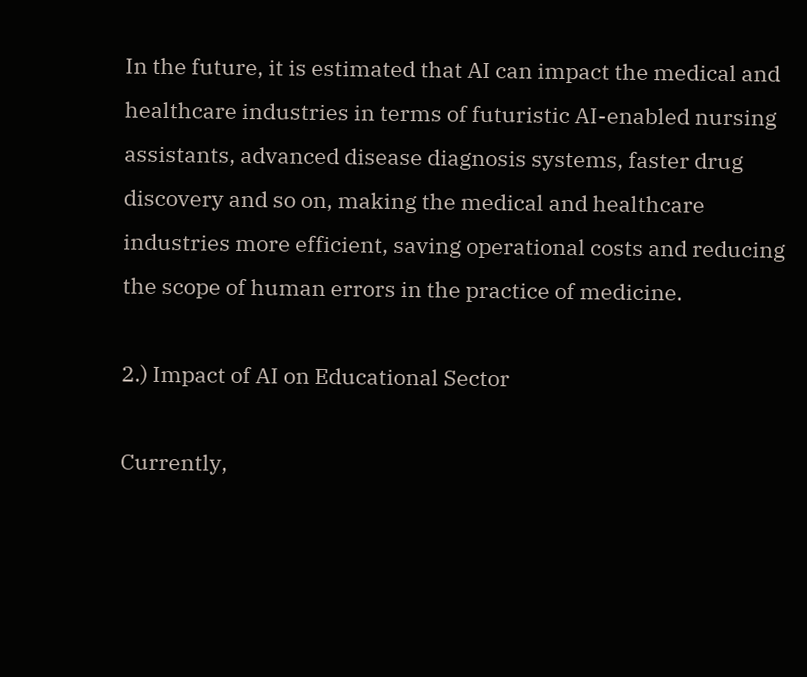In the future, it is estimated that AI can impact the medical and healthcare industries in terms of futuristic AI-enabled nursing assistants, advanced disease diagnosis systems, faster drug discovery and so on, making the medical and healthcare industries more efficient, saving operational costs and reducing the scope of human errors in the practice of medicine.

2.) Impact of AI on Educational Sector

Currently,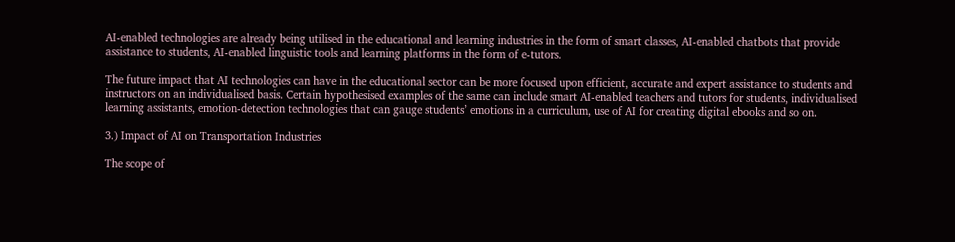AI-enabled technologies are already being utilised in the educational and learning industries in the form of smart classes, AI-enabled chatbots that provide assistance to students, AI-enabled linguistic tools and learning platforms in the form of e-tutors.

The future impact that AI technologies can have in the educational sector can be more focused upon efficient, accurate and expert assistance to students and instructors on an individualised basis. Certain hypothesised examples of the same can include smart AI-enabled teachers and tutors for students, individualised learning assistants, emotion-detection technologies that can gauge students’ emotions in a curriculum, use of AI for creating digital ebooks and so on.

3.) Impact of AI on Transportation Industries

The scope of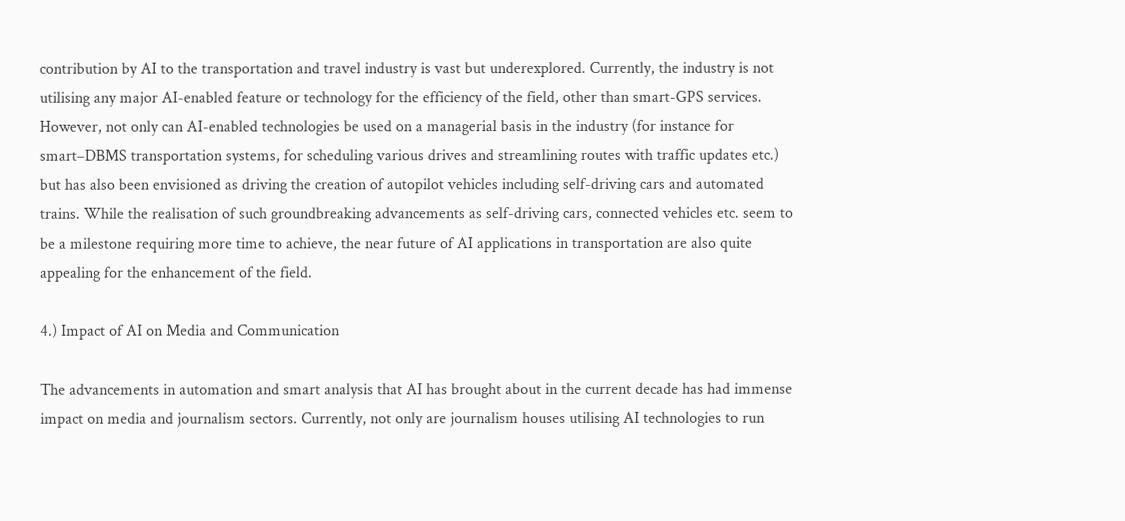contribution by AI to the transportation and travel industry is vast but underexplored. Currently, the industry is not utilising any major AI-enabled feature or technology for the efficiency of the field, other than smart-GPS services. However, not only can AI-enabled technologies be used on a managerial basis in the industry (for instance for smart–DBMS transportation systems, for scheduling various drives and streamlining routes with traffic updates etc.) but has also been envisioned as driving the creation of autopilot vehicles including self-driving cars and automated trains. While the realisation of such groundbreaking advancements as self-driving cars, connected vehicles etc. seem to be a milestone requiring more time to achieve, the near future of AI applications in transportation are also quite appealing for the enhancement of the field.

4.) Impact of AI on Media and Communication

The advancements in automation and smart analysis that AI has brought about in the current decade has had immense impact on media and journalism sectors. Currently, not only are journalism houses utilising AI technologies to run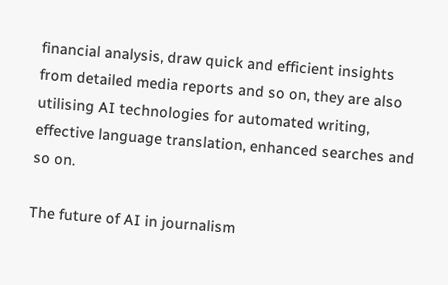financial analysis, draw quick and efficient insights from detailed media reports and so on, they are also utilising AI technologies for automated writing, effective language translation, enhanced searches and so on.

The future of AI in journalism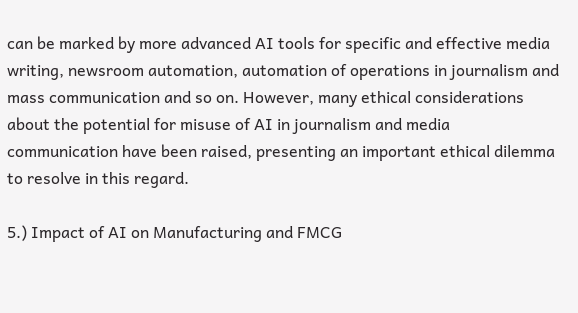can be marked by more advanced AI tools for specific and effective media writing, newsroom automation, automation of operations in journalism and mass communication and so on. However, many ethical considerations about the potential for misuse of AI in journalism and media communication have been raised, presenting an important ethical dilemma to resolve in this regard.

5.) Impact of AI on Manufacturing and FMCG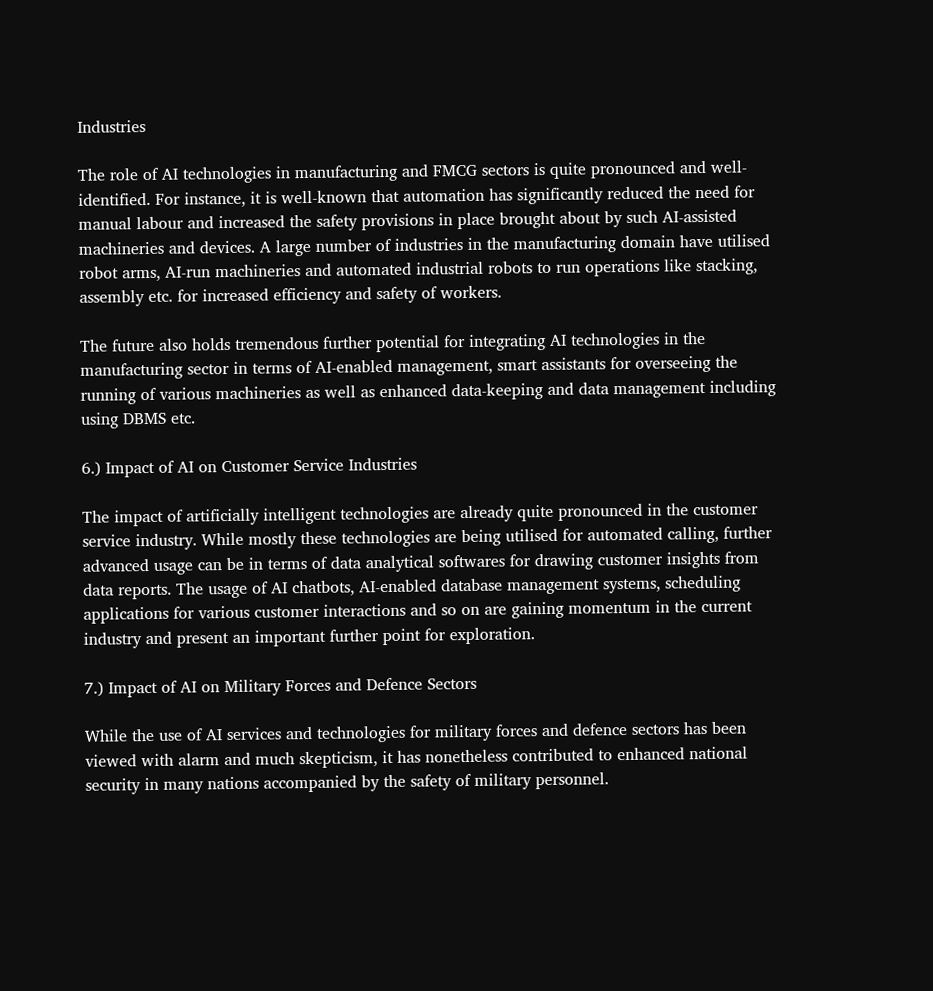Industries

The role of AI technologies in manufacturing and FMCG sectors is quite pronounced and well-identified. For instance, it is well-known that automation has significantly reduced the need for manual labour and increased the safety provisions in place brought about by such AI-assisted machineries and devices. A large number of industries in the manufacturing domain have utilised robot arms, AI-run machineries and automated industrial robots to run operations like stacking, assembly etc. for increased efficiency and safety of workers.

The future also holds tremendous further potential for integrating AI technologies in the manufacturing sector in terms of AI-enabled management, smart assistants for overseeing the running of various machineries as well as enhanced data-keeping and data management including using DBMS etc.

6.) Impact of AI on Customer Service Industries

The impact of artificially intelligent technologies are already quite pronounced in the customer service industry. While mostly these technologies are being utilised for automated calling, further advanced usage can be in terms of data analytical softwares for drawing customer insights from data reports. The usage of AI chatbots, AI-enabled database management systems, scheduling applications for various customer interactions and so on are gaining momentum in the current industry and present an important further point for exploration.

7.) Impact of AI on Military Forces and Defence Sectors

While the use of AI services and technologies for military forces and defence sectors has been viewed with alarm and much skepticism, it has nonetheless contributed to enhanced national security in many nations accompanied by the safety of military personnel.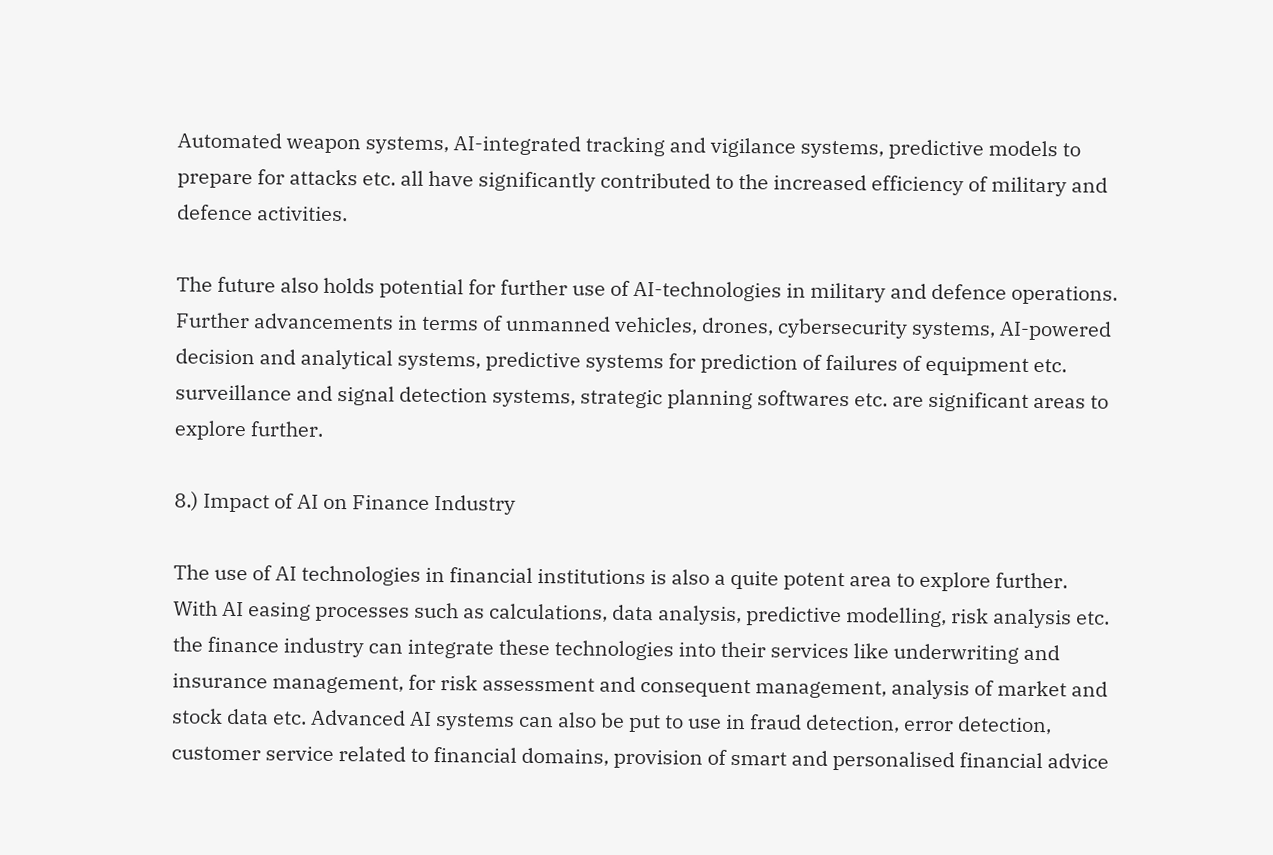Automated weapon systems, AI-integrated tracking and vigilance systems, predictive models to prepare for attacks etc. all have significantly contributed to the increased efficiency of military and defence activities.

The future also holds potential for further use of AI-technologies in military and defence operations. Further advancements in terms of unmanned vehicles, drones, cybersecurity systems, AI-powered decision and analytical systems, predictive systems for prediction of failures of equipment etc. surveillance and signal detection systems, strategic planning softwares etc. are significant areas to explore further.

8.) Impact of AI on Finance Industry

The use of AI technologies in financial institutions is also a quite potent area to explore further. With AI easing processes such as calculations, data analysis, predictive modelling, risk analysis etc. the finance industry can integrate these technologies into their services like underwriting and insurance management, for risk assessment and consequent management, analysis of market and stock data etc. Advanced AI systems can also be put to use in fraud detection, error detection, customer service related to financial domains, provision of smart and personalised financial advice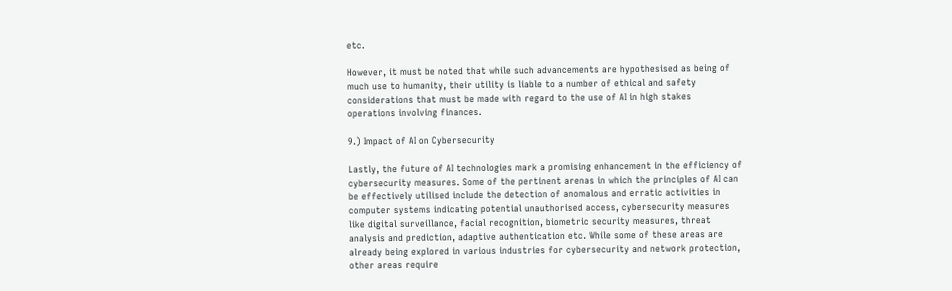etc.

However, it must be noted that while such advancements are hypothesised as being of much use to humanity, their utility is liable to a number of ethical and safety considerations that must be made with regard to the use of AI in high stakes operations involving finances.

9.) Impact of AI on Cybersecurity

Lastly, the future of AI technologies mark a promising enhancement in the efficiency of cybersecurity measures. Some of the pertinent arenas in which the principles of AI can be effectively utilised include the detection of anomalous and erratic activities in computer systems indicating potential unauthorised access, cybersecurity measures like digital surveillance, facial recognition, biometric security measures, threat analysis and prediction, adaptive authentication etc. While some of these areas are already being explored in various industries for cybersecurity and network protection, other areas require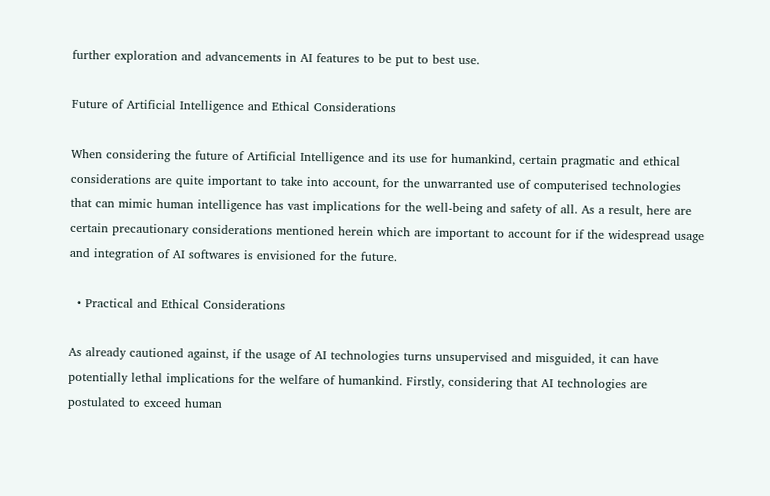further exploration and advancements in AI features to be put to best use.

Future of Artificial Intelligence and Ethical Considerations

When considering the future of Artificial Intelligence and its use for humankind, certain pragmatic and ethical considerations are quite important to take into account, for the unwarranted use of computerised technologies that can mimic human intelligence has vast implications for the well-being and safety of all. As a result, here are certain precautionary considerations mentioned herein which are important to account for if the widespread usage and integration of AI softwares is envisioned for the future.

  • Practical and Ethical Considerations

As already cautioned against, if the usage of AI technologies turns unsupervised and misguided, it can have potentially lethal implications for the welfare of humankind. Firstly, considering that AI technologies are postulated to exceed human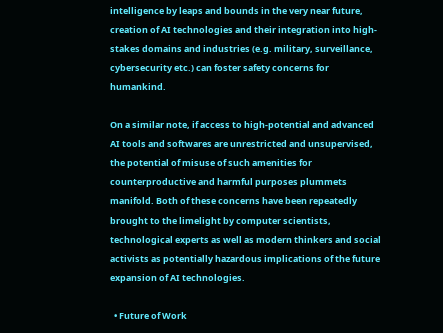intelligence by leaps and bounds in the very near future, creation of AI technologies and their integration into high-stakes domains and industries (e.g. military, surveillance, cybersecurity etc.) can foster safety concerns for humankind.

On a similar note, if access to high-potential and advanced AI tools and softwares are unrestricted and unsupervised, the potential of misuse of such amenities for counterproductive and harmful purposes plummets manifold. Both of these concerns have been repeatedly brought to the limelight by computer scientists, technological experts as well as modern thinkers and social activists as potentially hazardous implications of the future expansion of AI technologies.

  • Future of Work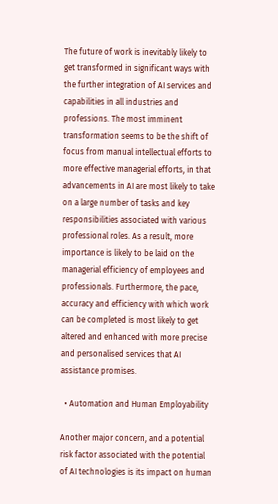The future of work is inevitably likely to get transformed in significant ways with the further integration of AI services and capabilities in all industries and professions. The most imminent transformation seems to be the shift of focus from manual intellectual efforts to more effective managerial efforts, in that advancements in AI are most likely to take on a large number of tasks and key responsibilities associated with various professional roles. As a result, more importance is likely to be laid on the managerial efficiency of employees and professionals. Furthermore, the pace, accuracy and efficiency with which work can be completed is most likely to get altered and enhanced with more precise and personalised services that AI assistance promises.

  • Automation and Human Employability

Another major concern, and a potential risk factor associated with the potential of AI technologies is its impact on human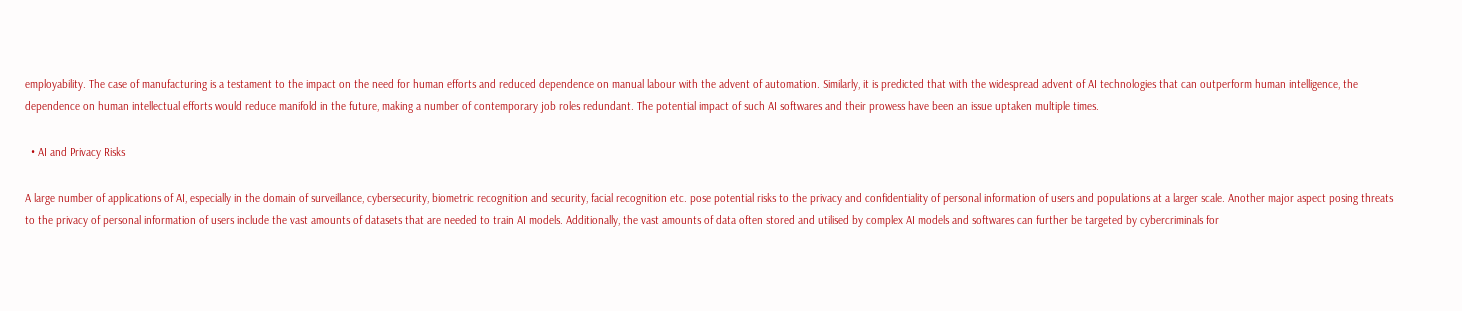employability. The case of manufacturing is a testament to the impact on the need for human efforts and reduced dependence on manual labour with the advent of automation. Similarly, it is predicted that with the widespread advent of AI technologies that can outperform human intelligence, the dependence on human intellectual efforts would reduce manifold in the future, making a number of contemporary job roles redundant. The potential impact of such AI softwares and their prowess have been an issue uptaken multiple times.

  • AI and Privacy Risks

A large number of applications of AI, especially in the domain of surveillance, cybersecurity, biometric recognition and security, facial recognition etc. pose potential risks to the privacy and confidentiality of personal information of users and populations at a larger scale. Another major aspect posing threats to the privacy of personal information of users include the vast amounts of datasets that are needed to train AI models. Additionally, the vast amounts of data often stored and utilised by complex AI models and softwares can further be targeted by cybercriminals for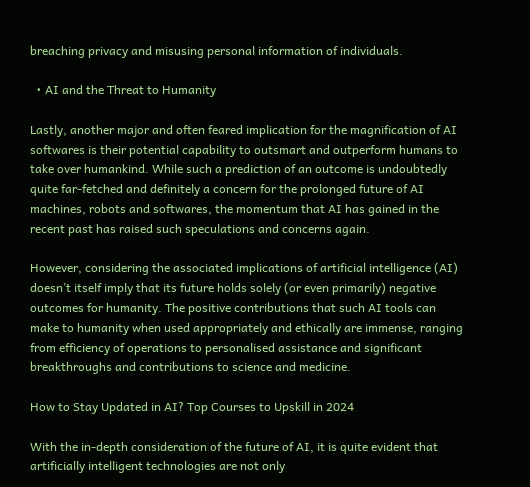breaching privacy and misusing personal information of individuals.

  • AI and the Threat to Humanity

Lastly, another major and often feared implication for the magnification of AI softwares is their potential capability to outsmart and outperform humans to take over humankind. While such a prediction of an outcome is undoubtedly quite far-fetched and definitely a concern for the prolonged future of AI machines, robots and softwares, the momentum that AI has gained in the recent past has raised such speculations and concerns again.

However, considering the associated implications of artificial intelligence (AI) doesn’t itself imply that its future holds solely (or even primarily) negative outcomes for humanity. The positive contributions that such AI tools can make to humanity when used appropriately and ethically are immense, ranging from efficiency of operations to personalised assistance and significant breakthroughs and contributions to science and medicine.

How to Stay Updated in AI? Top Courses to Upskill in 2024

With the in-depth consideration of the future of AI, it is quite evident that artificially intelligent technologies are not only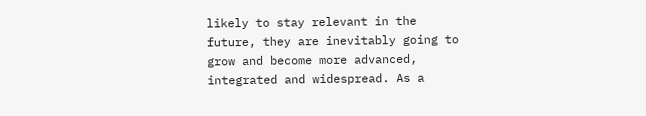likely to stay relevant in the future, they are inevitably going to grow and become more advanced, integrated and widespread. As a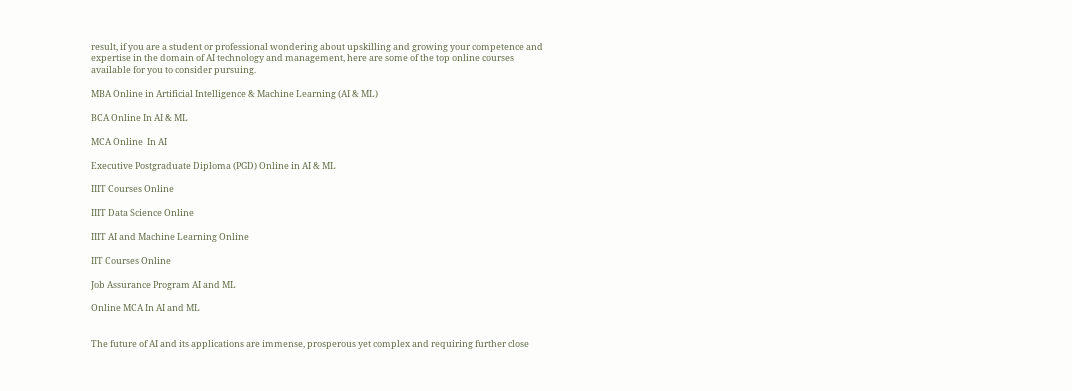result, if you are a student or professional wondering about upskilling and growing your competence and expertise in the domain of AI technology and management, here are some of the top online courses available for you to consider pursuing.

MBA Online in Artificial Intelligence & Machine Learning (AI & ML)

BCA Online In AI & ML

MCA Online  In AI

Executive Postgraduate Diploma (PGD) Online in AI & ML

IIIT Courses Online

IIIT Data Science Online

IIIT AI and Machine Learning Online

IIT Courses Online

Job Assurance Program AI and ML

Online MCA In AI and ML


The future of AI and its applications are immense, prosperous yet complex and requiring further close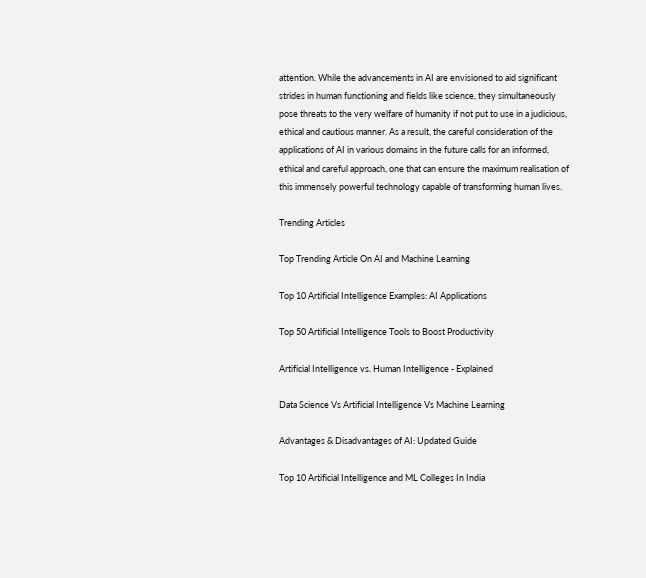attention. While the advancements in AI are envisioned to aid significant strides in human functioning and fields like science, they simultaneously pose threats to the very welfare of humanity if not put to use in a judicious, ethical and cautious manner. As a result, the careful consideration of the applications of AI in various domains in the future calls for an informed, ethical and careful approach, one that can ensure the maximum realisation of this immensely powerful technology capable of transforming human lives.

Trending Articles

Top Trending Article On AI and Machine Learning

Top 10 Artificial Intelligence Examples: AI Applications

Top 50 Artificial Intelligence Tools to Boost Productivity

Artificial Intelligence vs. Human Intelligence - Explained

Data Science Vs Artificial Intelligence Vs Machine Learning

Advantages & Disadvantages of AI: Updated Guide

Top 10 Artificial Intelligence and ML Colleges In India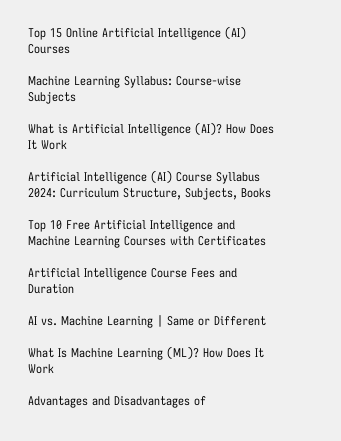Top 15 Online Artificial Intelligence (AI) Courses

Machine Learning Syllabus: Course-wise Subjects

What is Artificial Intelligence (AI)? How Does It Work

Artificial Intelligence (AI) Course Syllabus 2024: Curriculum Structure, Subjects, Books

Top 10 Free Artificial Intelligence and Machine Learning Courses with Certificates

Artificial Intelligence Course Fees and Duration

AI vs. Machine Learning | Same or Different

What Is Machine Learning (ML)? How Does It Work

Advantages and Disadvantages of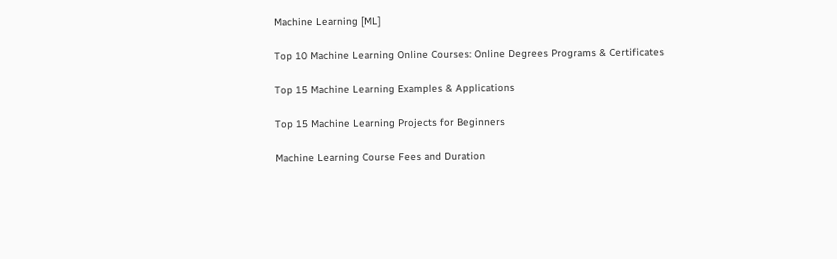Machine Learning [ML]

Top 10 Machine Learning Online Courses: Online Degrees Programs & Certificates

Top 15 Machine Learning Examples & Applications

Top 15 Machine Learning Projects for Beginners

Machine Learning Course Fees and Duration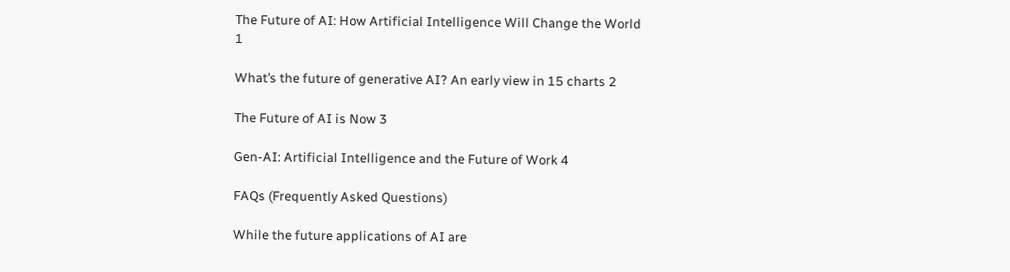The Future of AI: How Artificial Intelligence Will Change the World 1

What’s the future of generative AI? An early view in 15 charts 2

The Future of AI is Now 3

Gen-AI: Artificial Intelligence and the Future of Work 4

FAQs (Frequently Asked Questions)

While the future applications of AI are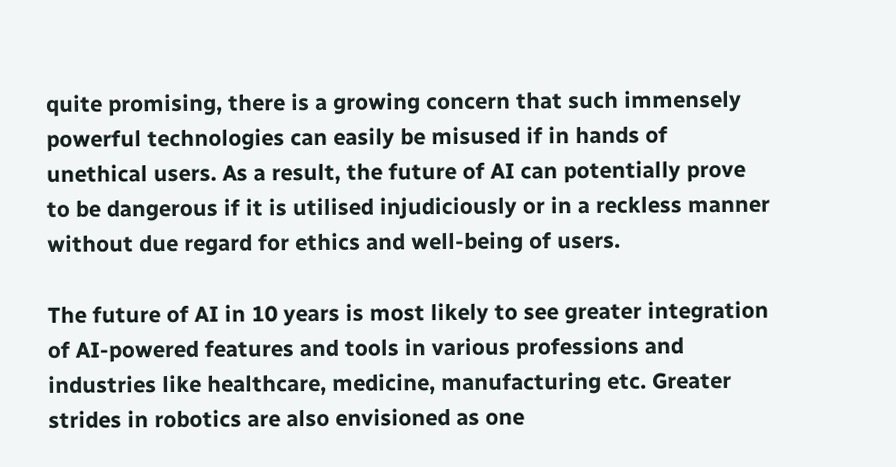quite promising, there is a growing concern that such immensely powerful technologies can easily be misused if in hands of unethical users. As a result, the future of AI can potentially prove to be dangerous if it is utilised injudiciously or in a reckless manner without due regard for ethics and well-being of users.

The future of AI in 10 years is most likely to see greater integration of AI-powered features and tools in various professions and industries like healthcare, medicine, manufacturing etc. Greater strides in robotics are also envisioned as one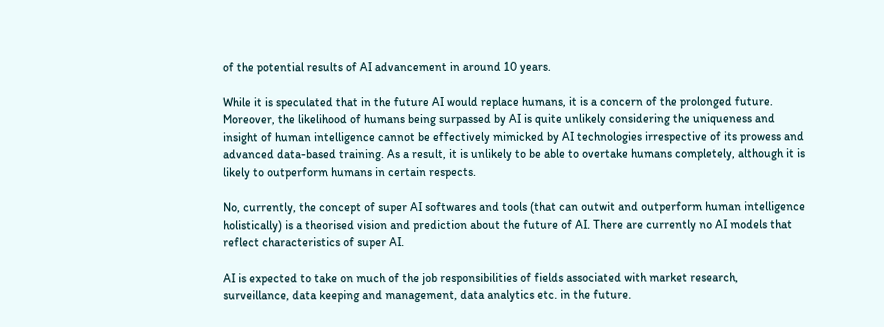of the potential results of AI advancement in around 10 years.

While it is speculated that in the future AI would replace humans, it is a concern of the prolonged future. Moreover, the likelihood of humans being surpassed by AI is quite unlikely considering the uniqueness and insight of human intelligence cannot be effectively mimicked by AI technologies irrespective of its prowess and advanced data-based training. As a result, it is unlikely to be able to overtake humans completely, although it is likely to outperform humans in certain respects.

No, currently, the concept of super AI softwares and tools (that can outwit and outperform human intelligence holistically) is a theorised vision and prediction about the future of AI. There are currently no AI models that reflect characteristics of super AI.

AI is expected to take on much of the job responsibilities of fields associated with market research, surveillance, data keeping and management, data analytics etc. in the future.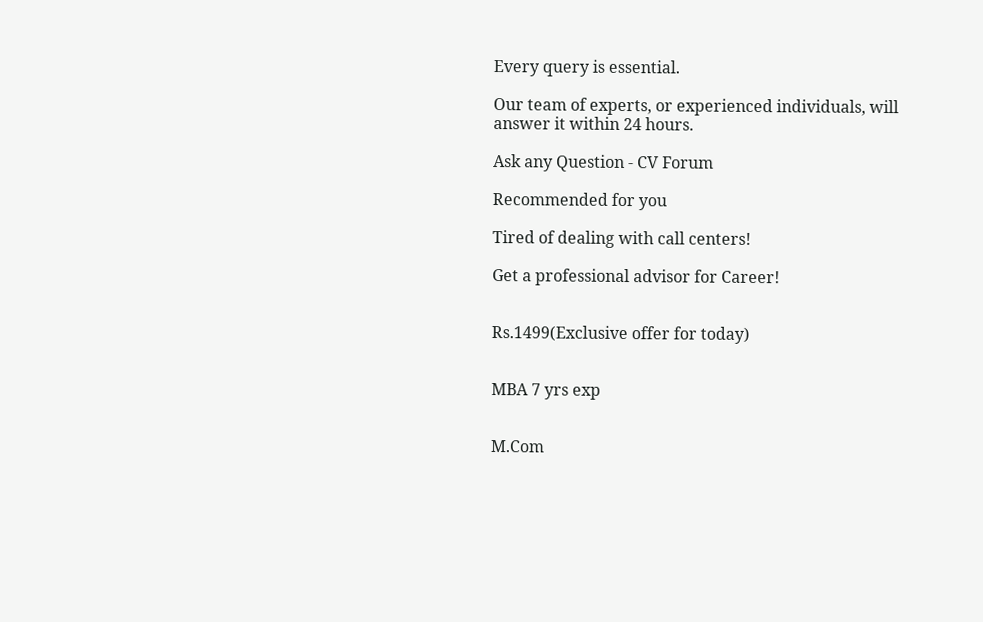Every query is essential.

Our team of experts, or experienced individuals, will answer it within 24 hours.

Ask any Question - CV Forum

Recommended for you

Tired of dealing with call centers!

Get a professional advisor for Career!


Rs.1499(Exclusive offer for today)


MBA 7 yrs exp


M.Com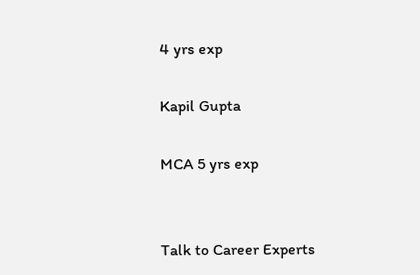4 yrs exp

Kapil Gupta

MCA 5 yrs exp


Talk to Career Experts